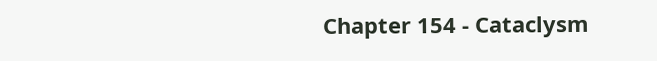Chapter 154 - Cataclysm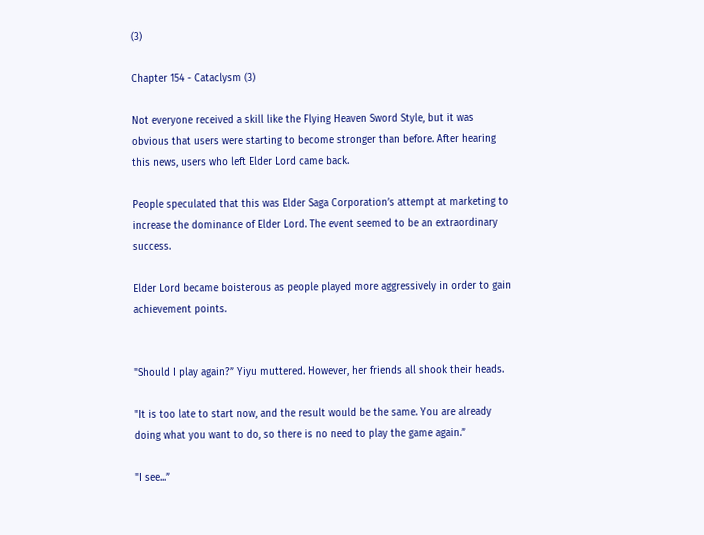(3)

Chapter 154 - Cataclysm (3)

Not everyone received a skill like the Flying Heaven Sword Style, but it was obvious that users were starting to become stronger than before. After hearing this news, users who left Elder Lord came back.

People speculated that this was Elder Saga Corporation’s attempt at marketing to increase the dominance of Elder Lord. The event seemed to be an extraordinary success.

Elder Lord became boisterous as people played more aggressively in order to gain achievement points.


"Should I play again?” Yiyu muttered. However, her friends all shook their heads.

"It is too late to start now, and the result would be the same. You are already doing what you want to do, so there is no need to play the game again.”

"I see...”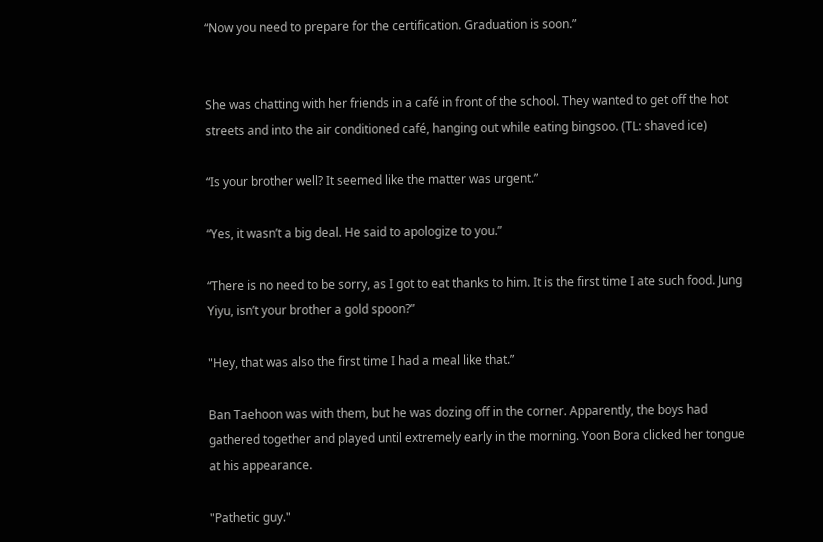“Now you need to prepare for the certification. Graduation is soon.”


She was chatting with her friends in a café in front of the school. They wanted to get off the hot streets and into the air conditioned café, hanging out while eating bingsoo. (TL: shaved ice)

“Is your brother well? It seemed like the matter was urgent.”

“Yes, it wasn’t a big deal. He said to apologize to you.”

“There is no need to be sorry, as I got to eat thanks to him. It is the first time I ate such food. Jung Yiyu, isn’t your brother a gold spoon?”

"Hey, that was also the first time I had a meal like that.”

Ban Taehoon was with them, but he was dozing off in the corner. Apparently, the boys had gathered together and played until extremely early in the morning. Yoon Bora clicked her tongue at his appearance.

"Pathetic guy."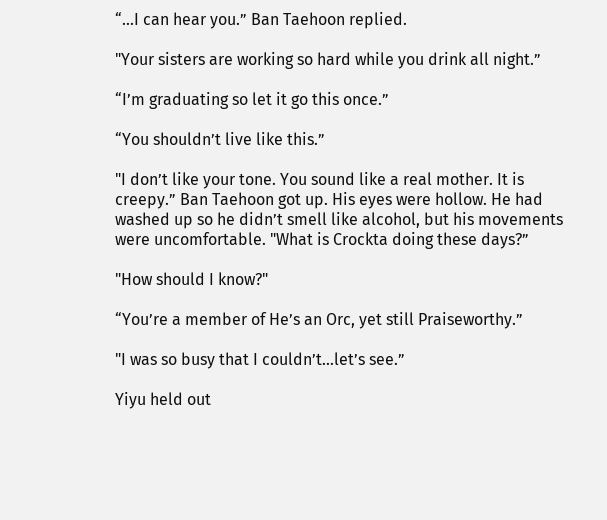“...I can hear you.” Ban Taehoon replied.

"Your sisters are working so hard while you drink all night.”

“I’m graduating so let it go this once.”

“You shouldn’t live like this.”

"I don’t like your tone. You sound like a real mother. It is creepy.” Ban Taehoon got up. His eyes were hollow. He had washed up so he didn’t smell like alcohol, but his movements were uncomfortable. "What is Crockta doing these days?”

"How should I know?"

“You’re a member of He’s an Orc, yet still Praiseworthy.”

"I was so busy that I couldn’t...let’s see.”

Yiyu held out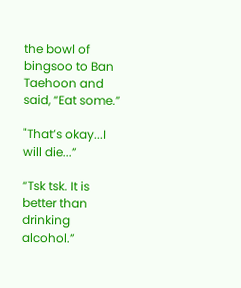the bowl of bingsoo to Ban Taehoon and said, “Eat some.”

"That’s okay...I will die...”

“Tsk tsk. It is better than drinking alcohol.”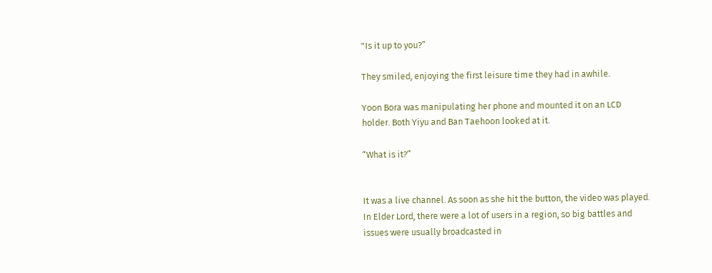"Is it up to you?”

They smiled, enjoying the first leisure time they had in awhile.

Yoon Bora was manipulating her phone and mounted it on an LCD holder. Both Yiyu and Ban Taehoon looked at it.

“What is it?”


It was a live channel. As soon as she hit the button, the video was played. In Elder Lord, there were a lot of users in a region, so big battles and issues were usually broadcasted in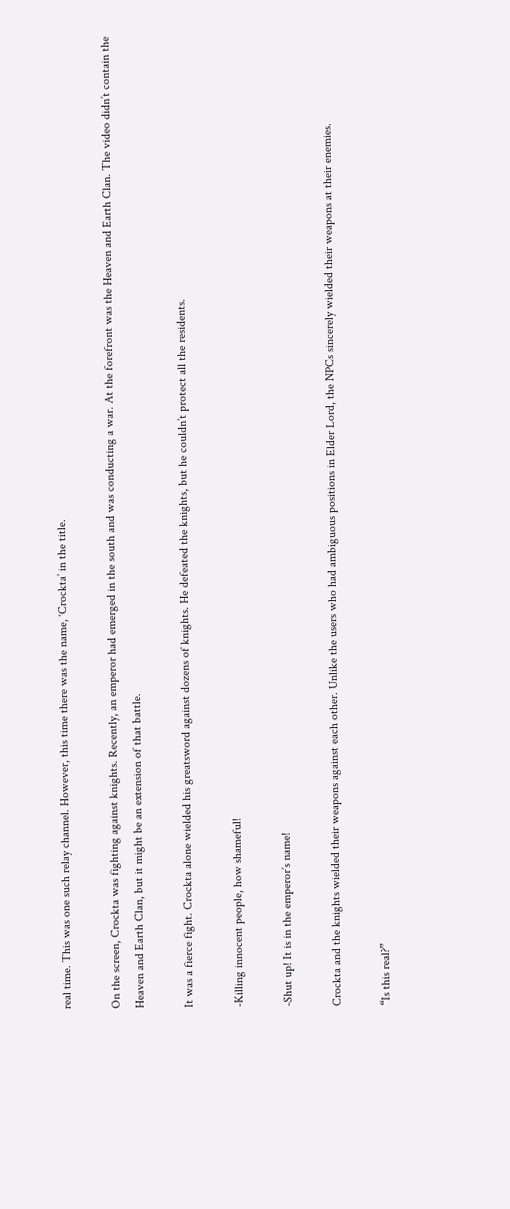real time. This was one such relay channel. However, this time there was the name, ‘Crockta’ in the title.

On the screen, Crockta was fighting against knights. Recently, an emperor had emerged in the south and was conducting a war. At the forefront was the Heaven and Earth Clan. The video didn’t contain the Heaven and Earth Clan, but it might be an extension of that battle.

It was a fierce fight. Crockta alone wielded his greatsword against dozens of knights. He defeated the knights, but he couldn’t protect all the residents.

-Killing innocent people, how shameful!

-Shut up! It is in the emperor’s name!

Crockta and the knights wielded their weapons against each other. Unlike the users who had ambiguous positions in Elder Lord, the NPCs sincerely wielded their weapons at their enemies.

“Is this real?”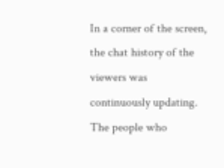In a corner of the screen, the chat history of the viewers was continuously updating. The people who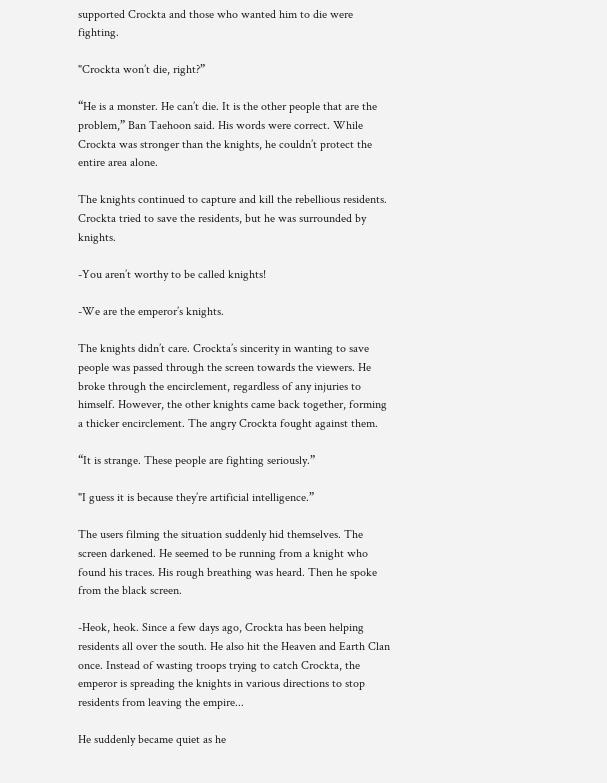supported Crockta and those who wanted him to die were fighting.

"Crockta won’t die, right?”

“He is a monster. He can’t die. It is the other people that are the problem,” Ban Taehoon said. His words were correct. While Crockta was stronger than the knights, he couldn’t protect the entire area alone.

The knights continued to capture and kill the rebellious residents. Crockta tried to save the residents, but he was surrounded by knights.

-You aren’t worthy to be called knights!

-We are the emperor’s knights.

The knights didn’t care. Crockta’s sincerity in wanting to save people was passed through the screen towards the viewers. He broke through the encirclement, regardless of any injuries to himself. However, the other knights came back together, forming a thicker encirclement. The angry Crockta fought against them.

“It is strange. These people are fighting seriously.”

"I guess it is because they’re artificial intelligence.”

The users filming the situation suddenly hid themselves. The screen darkened. He seemed to be running from a knight who found his traces. His rough breathing was heard. Then he spoke from the black screen.

-Heok, heok. Since a few days ago, Crockta has been helping residents all over the south. He also hit the Heaven and Earth Clan once. Instead of wasting troops trying to catch Crockta, the emperor is spreading the knights in various directions to stop residents from leaving the empire...

He suddenly became quiet as he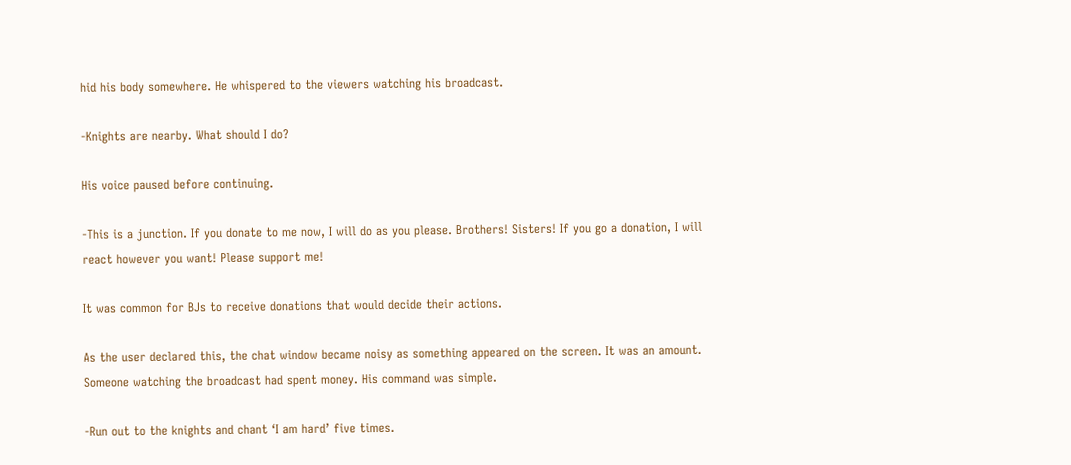hid his body somewhere. He whispered to the viewers watching his broadcast.

-Knights are nearby. What should I do?

His voice paused before continuing.

-This is a junction. If you donate to me now, I will do as you please. Brothers! Sisters! If you go a donation, I will react however you want! Please support me!

It was common for BJs to receive donations that would decide their actions.

As the user declared this, the chat window became noisy as something appeared on the screen. It was an amount. Someone watching the broadcast had spent money. His command was simple.

-Run out to the knights and chant ‘I am hard’ five times.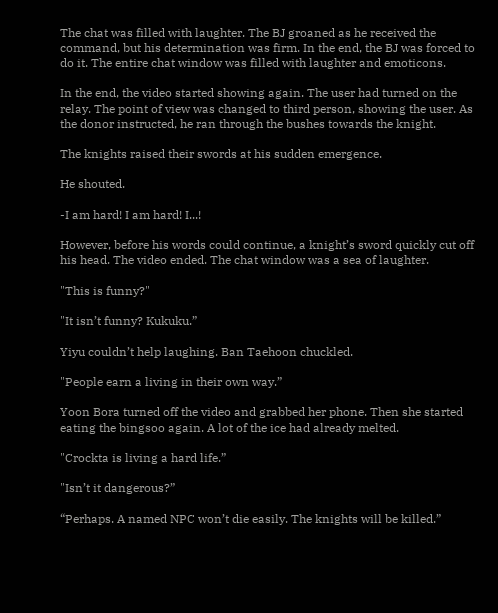The chat was filled with laughter. The BJ groaned as he received the command, but his determination was firm. In the end, the BJ was forced to do it. The entire chat window was filled with laughter and emoticons.

In the end, the video started showing again. The user had turned on the relay. The point of view was changed to third person, showing the user. As the donor instructed, he ran through the bushes towards the knight.

The knights raised their swords at his sudden emergence.

He shouted.

-I am hard! I am hard! I...!

However, before his words could continue, a knight’s sword quickly cut off his head. The video ended. The chat window was a sea of laughter.

"This is funny?"

"It isn’t funny? Kukuku.”

Yiyu couldn’t help laughing. Ban Taehoon chuckled.

"People earn a living in their own way.”

Yoon Bora turned off the video and grabbed her phone. Then she started eating the bingsoo again. A lot of the ice had already melted.

"Crockta is living a hard life.”

"Isn’t it dangerous?”

“Perhaps. A named NPC won’t die easily. The knights will be killed.”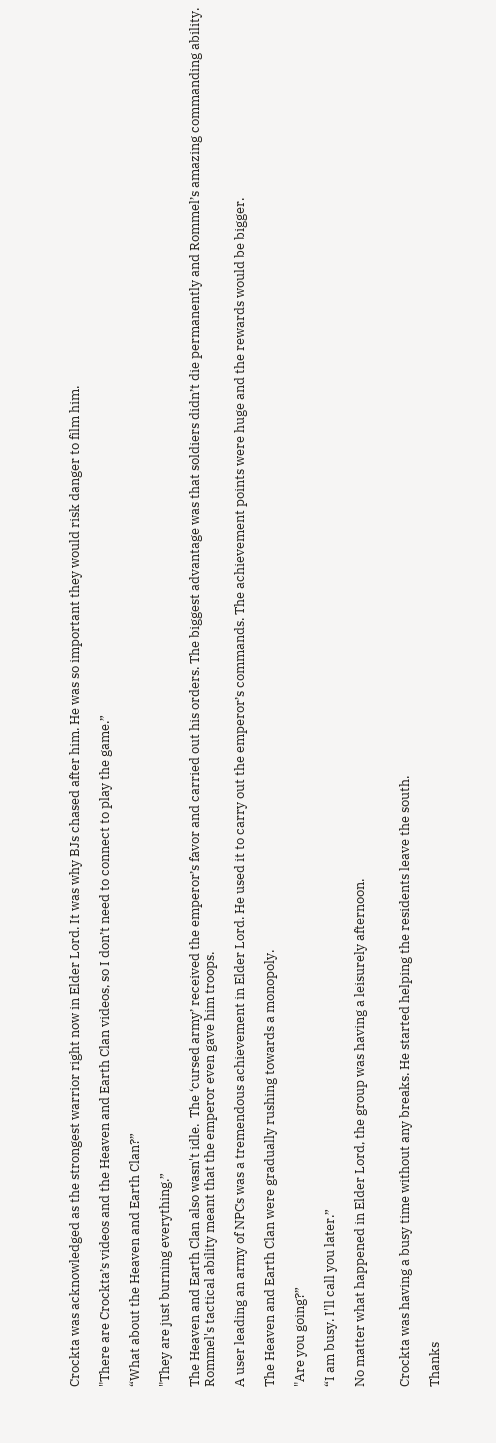Crockta was acknowledged as the strongest warrior right now in Elder Lord. It was why BJs chased after him. He was so important they would risk danger to film him.

"There are Crockta’s videos and the Heaven and Earth Clan videos, so I don’t need to connect to play the game.”

“What about the Heaven and Earth Clan?”

"They are just burning everything.”

The Heaven and Earth Clan also wasn't idle.  The ‘cursed army’ received the emperor’s favor and carried out his orders. The biggest advantage was that soldiers didn’t die permanently and Rommel’s amazing commanding ability. Rommel's tactical ability meant that the emperor even gave him troops.

A user leading an army of NPCs was a tremendous achievement in Elder Lord. He used it to carry out the emperor’s commands. The achievement points were huge and the rewards would be bigger.

The Heaven and Earth Clan were gradually rushing towards a monopoly.

"Are you going?”

“I am busy. I'll call you later.”

No matter what happened in Elder Lord, the group was having a leisurely afternoon.


Crockta was having a busy time without any breaks. He started helping the residents leave the south.

Thanks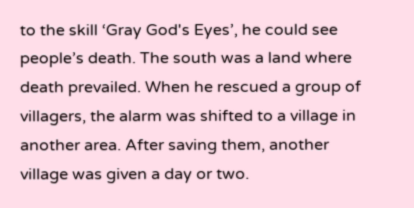to the skill ‘Gray God's Eyes’, he could see people’s death. The south was a land where death prevailed. When he rescued a group of villagers, the alarm was shifted to a village in another area. After saving them, another village was given a day or two.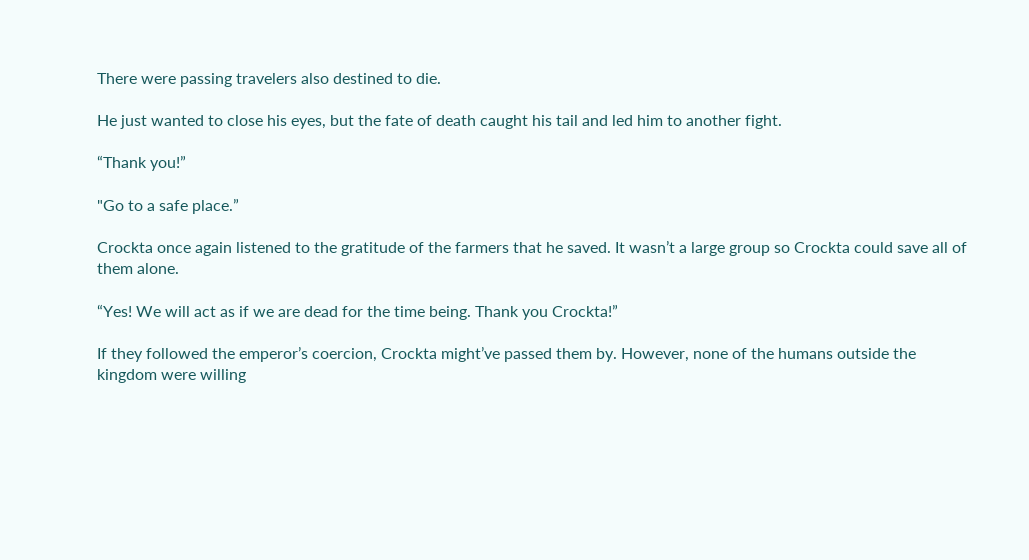There were passing travelers also destined to die.

He just wanted to close his eyes, but the fate of death caught his tail and led him to another fight.

“Thank you!”

"Go to a safe place.”

Crockta once again listened to the gratitude of the farmers that he saved. It wasn’t a large group so Crockta could save all of them alone.

“Yes! We will act as if we are dead for the time being. Thank you Crockta!”

If they followed the emperor’s coercion, Crockta might’ve passed them by. However, none of the humans outside the kingdom were willing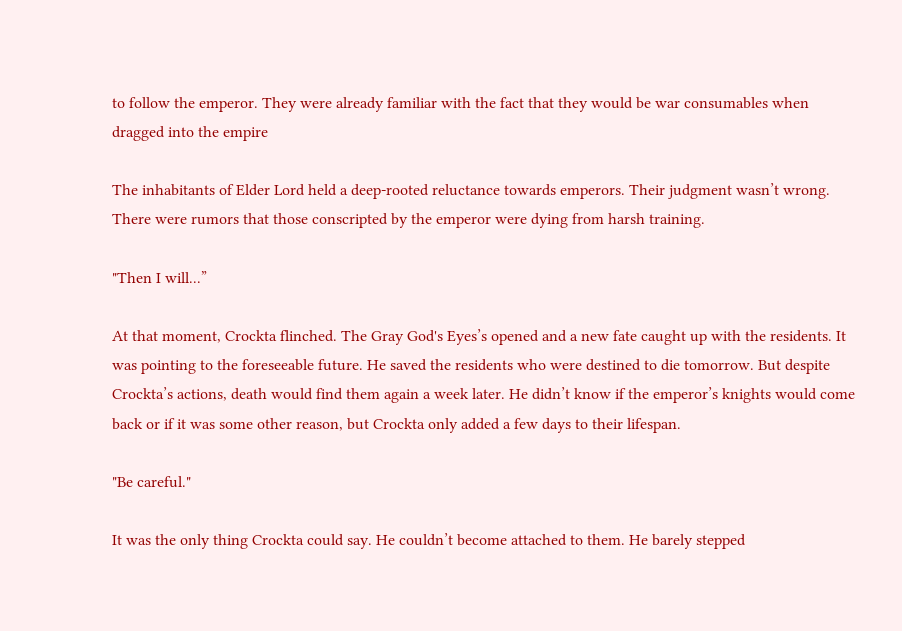to follow the emperor. They were already familiar with the fact that they would be war consumables when dragged into the empire

The inhabitants of Elder Lord held a deep-rooted reluctance towards emperors. Their judgment wasn’t wrong. There were rumors that those conscripted by the emperor were dying from harsh training.

"Then I will...”

At that moment, Crockta flinched. The Gray God's Eyes’s opened and a new fate caught up with the residents. It was pointing to the foreseeable future. He saved the residents who were destined to die tomorrow. But despite Crockta’s actions, death would find them again a week later. He didn’t know if the emperor’s knights would come back or if it was some other reason, but Crockta only added a few days to their lifespan.

"Be careful."

It was the only thing Crockta could say. He couldn’t become attached to them. He barely stepped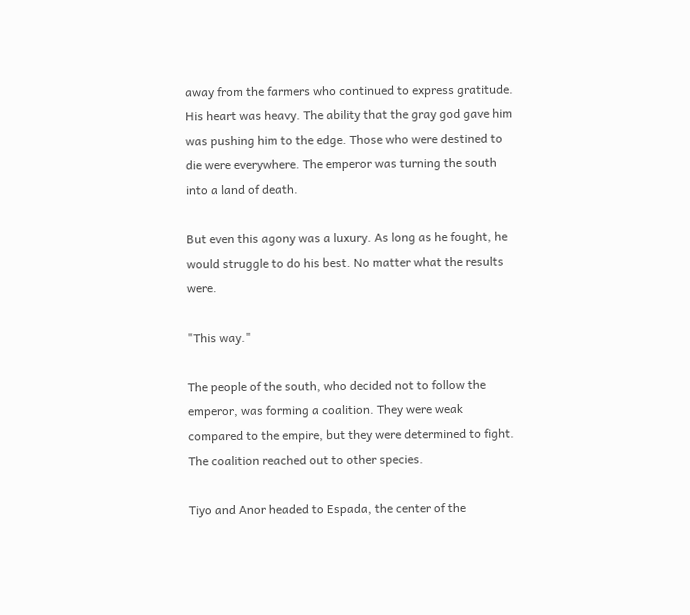away from the farmers who continued to express gratitude. His heart was heavy. The ability that the gray god gave him was pushing him to the edge. Those who were destined to die were everywhere. The emperor was turning the south into a land of death.

But even this agony was a luxury. As long as he fought, he would struggle to do his best. No matter what the results were.

"This way."

The people of the south, who decided not to follow the emperor, was forming a coalition. They were weak compared to the empire, but they were determined to fight. The coalition reached out to other species.

Tiyo and Anor headed to Espada, the center of the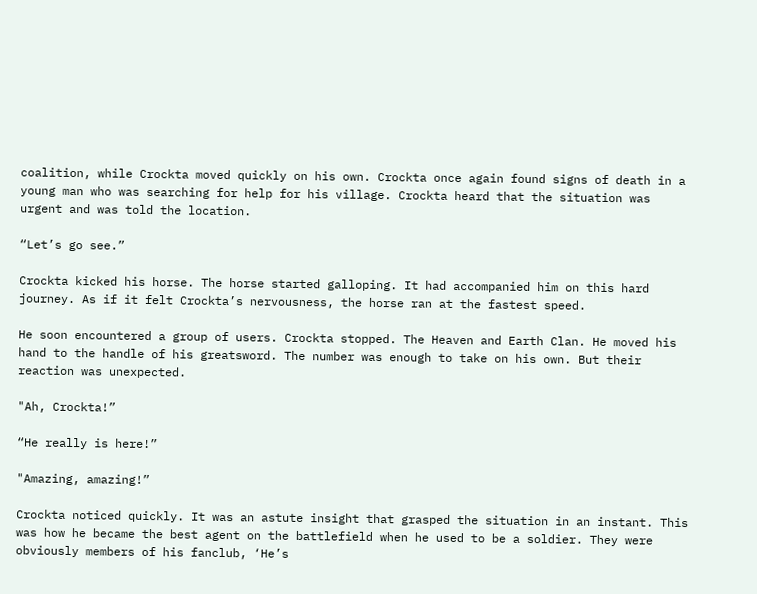coalition, while Crockta moved quickly on his own. Crockta once again found signs of death in a young man who was searching for help for his village. Crockta heard that the situation was urgent and was told the location.

“Let’s go see.”

Crockta kicked his horse. The horse started galloping. It had accompanied him on this hard journey. As if it felt Crockta’s nervousness, the horse ran at the fastest speed.

He soon encountered a group of users. Crockta stopped. The Heaven and Earth Clan. He moved his hand to the handle of his greatsword. The number was enough to take on his own. But their reaction was unexpected.

"Ah, Crockta!”

“He really is here!”

"Amazing, amazing!”

Crockta noticed quickly. It was an astute insight that grasped the situation in an instant. This was how he became the best agent on the battlefield when he used to be a soldier. They were obviously members of his fanclub, ‘He’s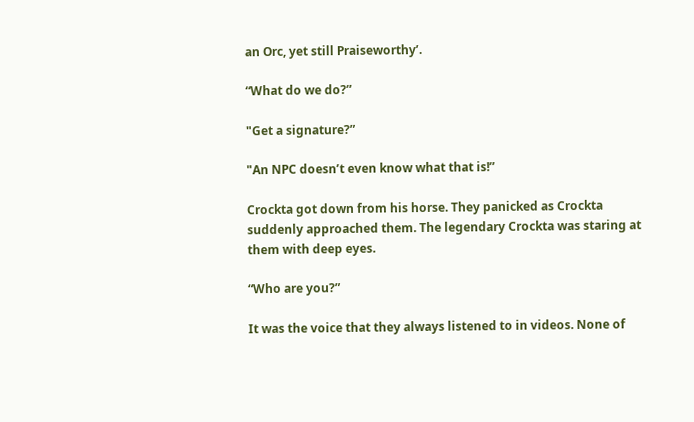an Orc, yet still Praiseworthy’.

“What do we do?”

"Get a signature?”

"An NPC doesn’t even know what that is!”

Crockta got down from his horse. They panicked as Crockta suddenly approached them. The legendary Crockta was staring at them with deep eyes.

“Who are you?”

It was the voice that they always listened to in videos. None of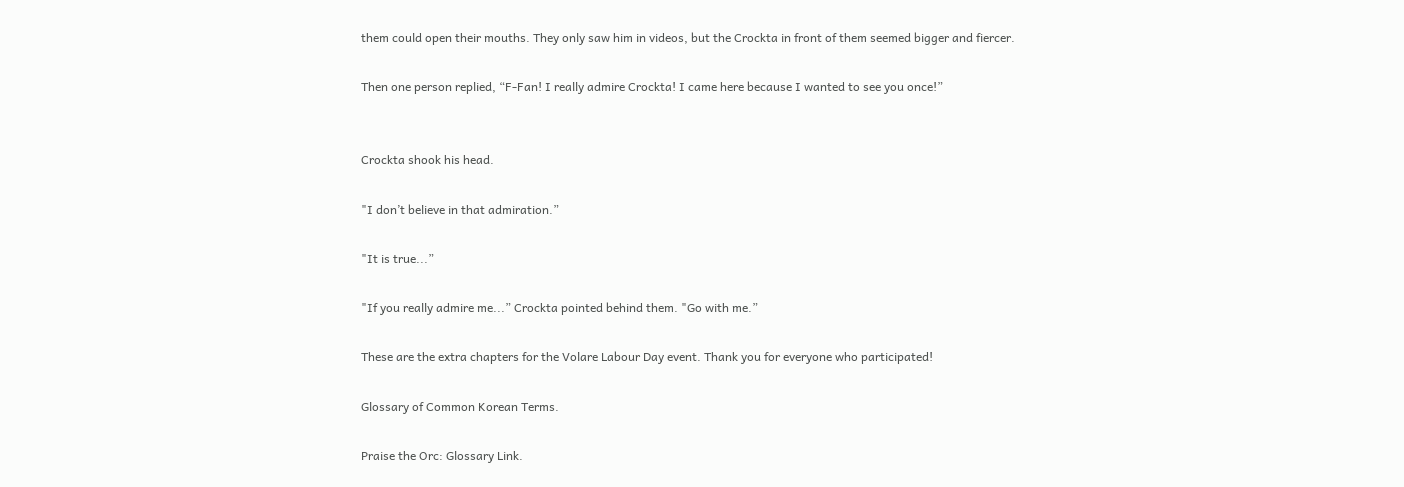them could open their mouths. They only saw him in videos, but the Crockta in front of them seemed bigger and fiercer.

Then one person replied, “F-Fan! I really admire Crockta! I came here because I wanted to see you once!”


Crockta shook his head.

"I don’t believe in that admiration.”

"It is true...”

"If you really admire me...” Crockta pointed behind them. "Go with me.”

These are the extra chapters for the Volare Labour Day event. Thank you for everyone who participated!

Glossary of Common Korean Terms.

Praise the Orc: Glossary Link.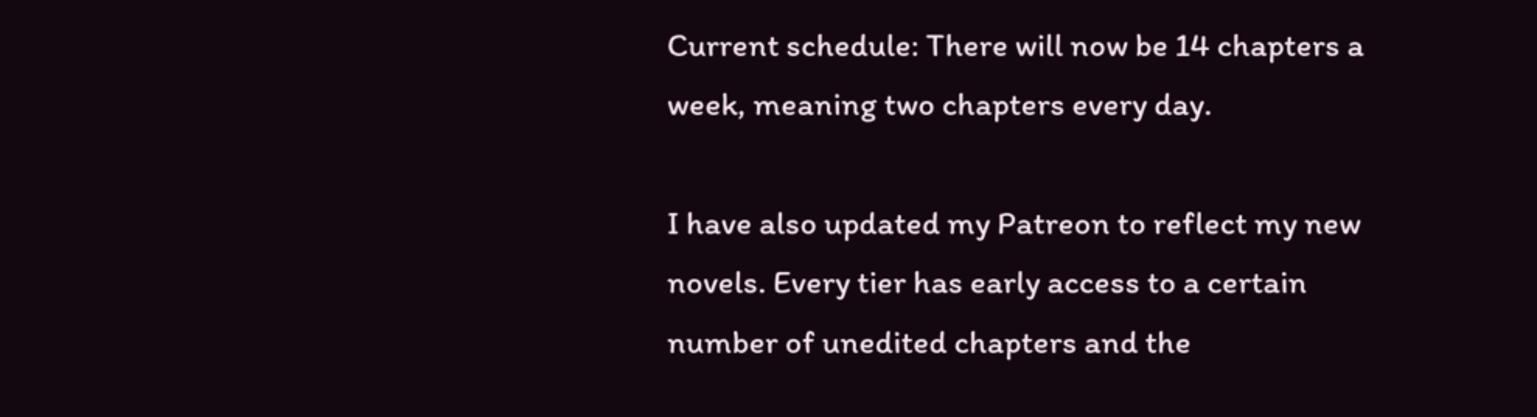Current schedule: There will now be 14 chapters a week, meaning two chapters every day.

I have also updated my Patreon to reflect my new novels. Every tier has early access to a certain number of unedited chapters and the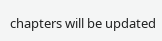chapters will be updated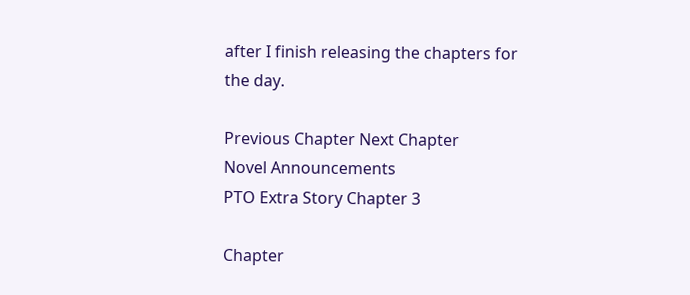after I finish releasing the chapters for the day.

Previous Chapter Next Chapter
Novel Announcements
PTO Extra Story Chapter 3

Chapter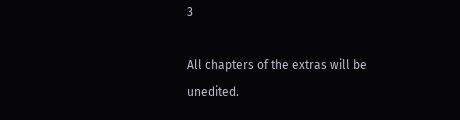3

All chapters of the extras will be unedited.